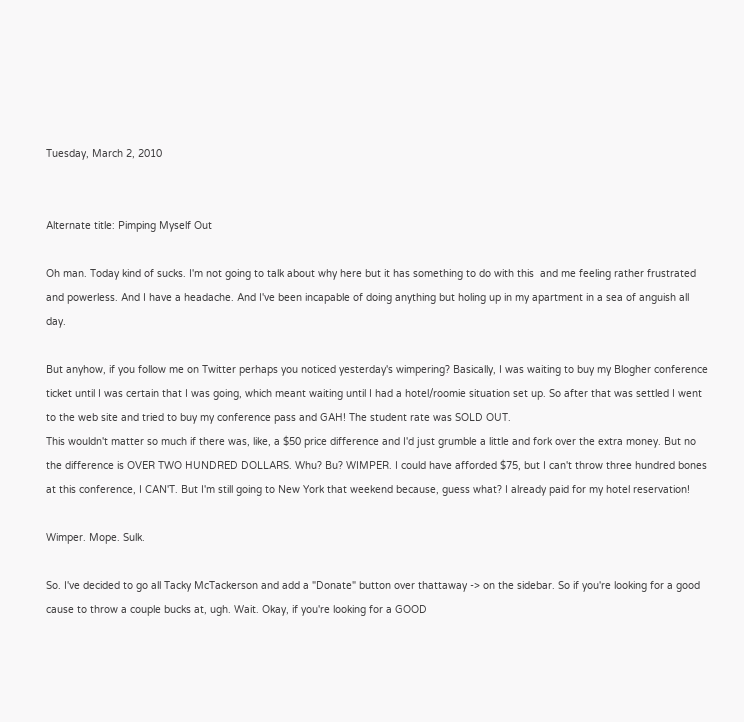Tuesday, March 2, 2010


Alternate title: Pimping Myself Out

Oh man. Today kind of sucks. I'm not going to talk about why here but it has something to do with this  and me feeling rather frustrated and powerless. And I have a headache. And I've been incapable of doing anything but holing up in my apartment in a sea of anguish all day.

But anyhow, if you follow me on Twitter perhaps you noticed yesterday's wimpering? Basically, I was waiting to buy my Blogher conference ticket until I was certain that I was going, which meant waiting until I had a hotel/roomie situation set up. So after that was settled I went to the web site and tried to buy my conference pass and GAH! The student rate was SOLD OUT.
This wouldn't matter so much if there was, like, a $50 price difference and I'd just grumble a little and fork over the extra money. But no the difference is OVER TWO HUNDRED DOLLARS. Whu? Bu? WIMPER. I could have afforded $75, but I can't throw three hundred bones at this conference, I CAN'T. But I'm still going to New York that weekend because, guess what? I already paid for my hotel reservation!

Wimper. Mope. Sulk.

So. I've decided to go all Tacky McTackerson and add a "Donate" button over thattaway -> on the sidebar. So if you're looking for a good cause to throw a couple bucks at, ugh. Wait. Okay, if you're looking for a GOOD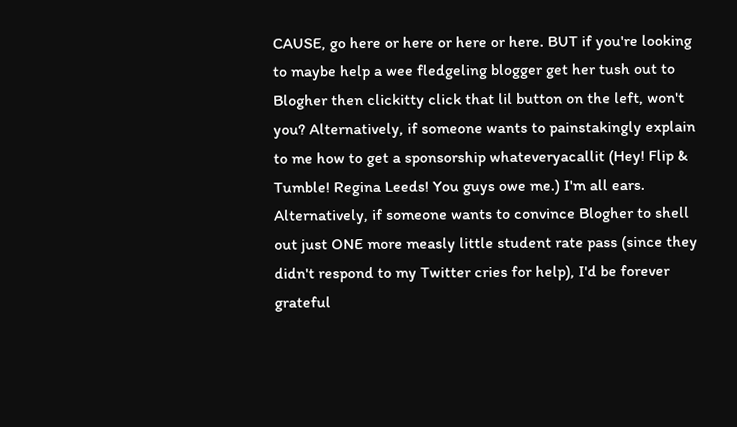CAUSE, go here or here or here or here. BUT if you're looking to maybe help a wee fledgeling blogger get her tush out to Blogher then clickitty click that lil button on the left, won't you? Alternatively, if someone wants to painstakingly explain to me how to get a sponsorship whateveryacallit (Hey! Flip & Tumble! Regina Leeds! You guys owe me.) I'm all ears. Alternatively, if someone wants to convince Blogher to shell out just ONE more measly little student rate pass (since they didn't respond to my Twitter cries for help), I'd be forever grateful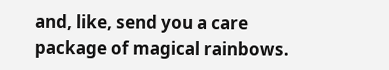and, like, send you a care package of magical rainbows.